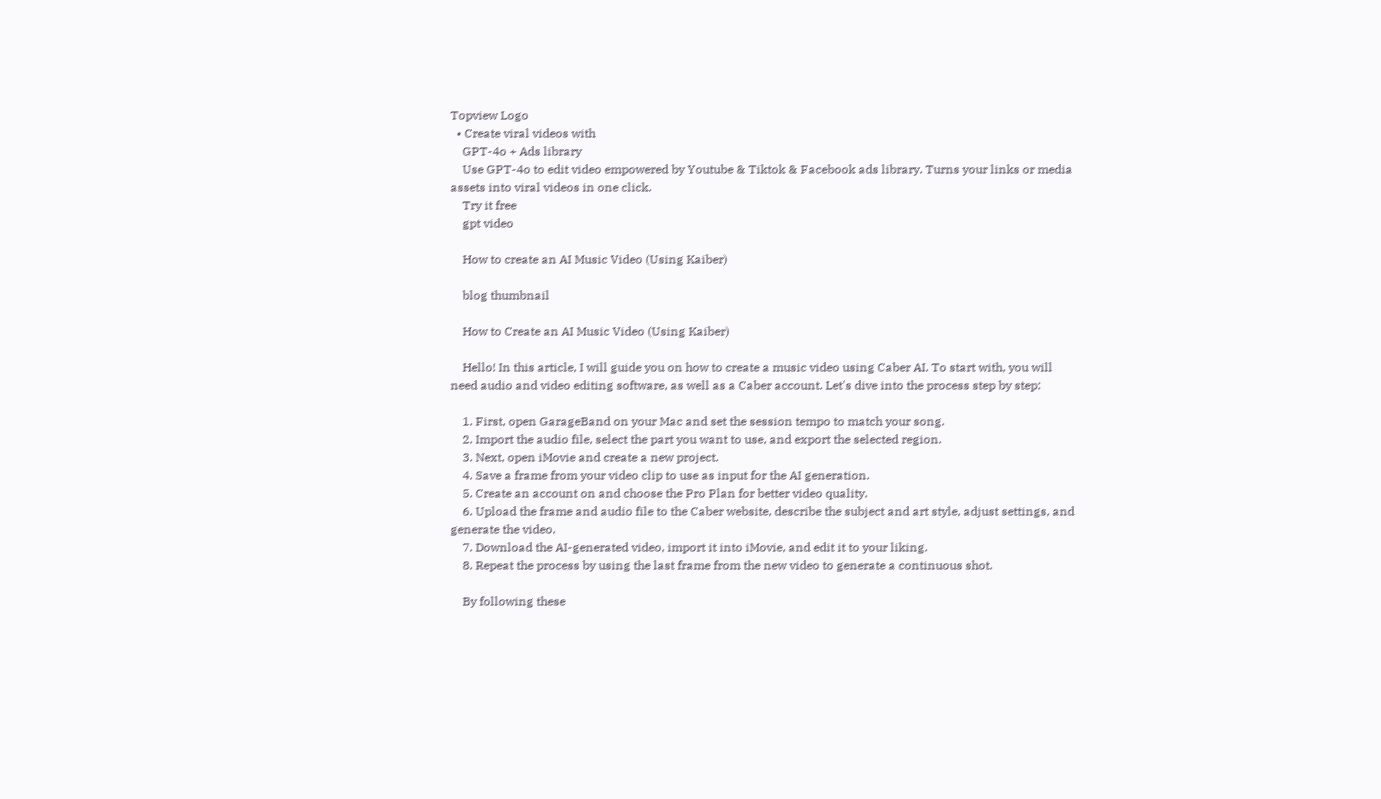Topview Logo
  • Create viral videos with
    GPT-4o + Ads library
    Use GPT-4o to edit video empowered by Youtube & Tiktok & Facebook ads library. Turns your links or media assets into viral videos in one click.
    Try it free
    gpt video

    How to create an AI Music Video (Using Kaiber)

    blog thumbnail

    How to Create an AI Music Video (Using Kaiber)

    Hello! In this article, I will guide you on how to create a music video using Caber AI. To start with, you will need audio and video editing software, as well as a Caber account. Let's dive into the process step by step:

    1. First, open GarageBand on your Mac and set the session tempo to match your song.
    2. Import the audio file, select the part you want to use, and export the selected region.
    3. Next, open iMovie and create a new project.
    4. Save a frame from your video clip to use as input for the AI generation.
    5. Create an account on and choose the Pro Plan for better video quality.
    6. Upload the frame and audio file to the Caber website, describe the subject and art style, adjust settings, and generate the video.
    7. Download the AI-generated video, import it into iMovie, and edit it to your liking.
    8. Repeat the process by using the last frame from the new video to generate a continuous shot.

    By following these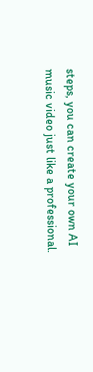steps, you can create your own AI music video just like a professional.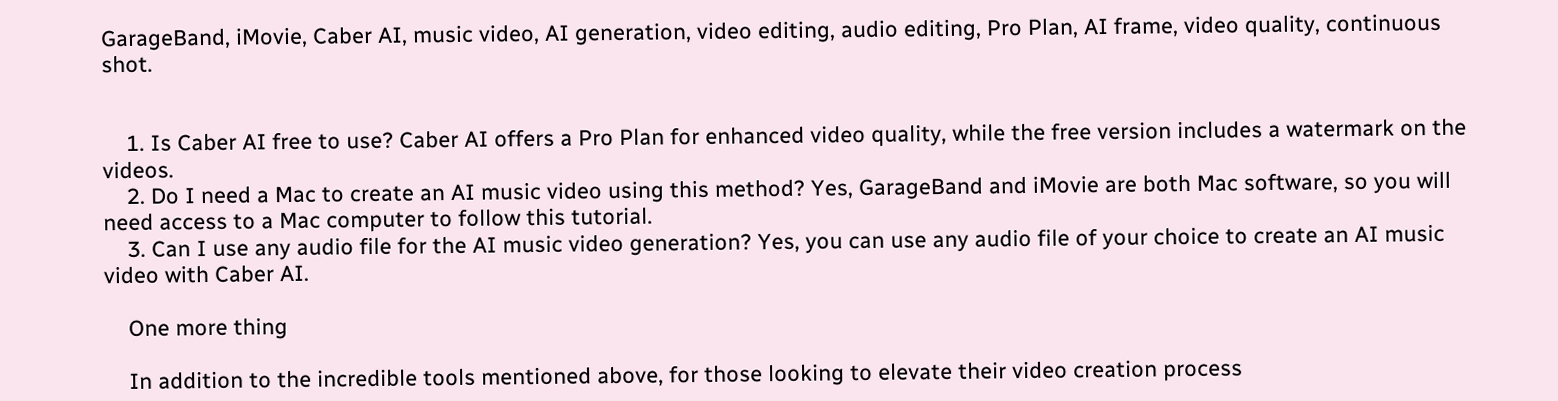GarageBand, iMovie, Caber AI, music video, AI generation, video editing, audio editing, Pro Plan, AI frame, video quality, continuous shot.


    1. Is Caber AI free to use? Caber AI offers a Pro Plan for enhanced video quality, while the free version includes a watermark on the videos.
    2. Do I need a Mac to create an AI music video using this method? Yes, GarageBand and iMovie are both Mac software, so you will need access to a Mac computer to follow this tutorial.
    3. Can I use any audio file for the AI music video generation? Yes, you can use any audio file of your choice to create an AI music video with Caber AI.

    One more thing

    In addition to the incredible tools mentioned above, for those looking to elevate their video creation process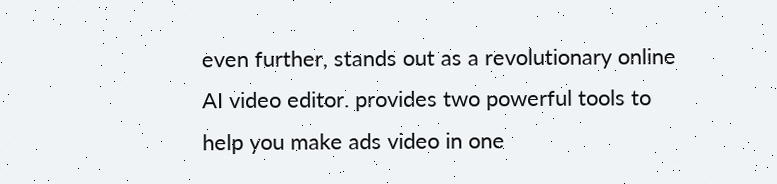even further, stands out as a revolutionary online AI video editor. provides two powerful tools to help you make ads video in one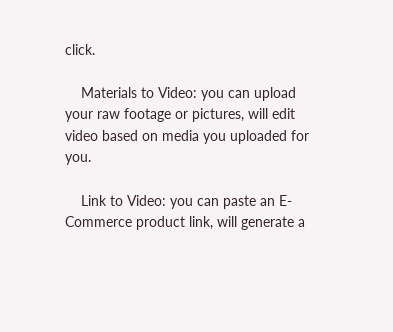click.

    Materials to Video: you can upload your raw footage or pictures, will edit video based on media you uploaded for you.

    Link to Video: you can paste an E-Commerce product link, will generate a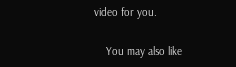video for you.

    You may also like